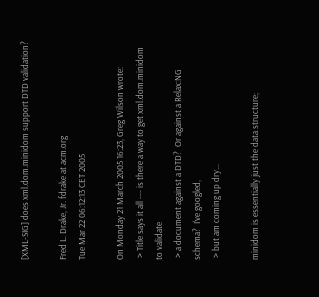[XML-SIG] does xml.dom.minidom support DTD validation?

Fred L. Drake, Jr. fdrake at acm.org
Tue Mar 22 06:12:13 CET 2005

On Monday 21 March 2005 16:23, Greg Wilson wrote:
 > Title says it all --- is there a way to get xml.dom.minidom to validate
 > a document against a DTD?  Or against a Relax:NG schema?  I've googled,
 > but am coming up dry...

minidom is essentially just the data structure;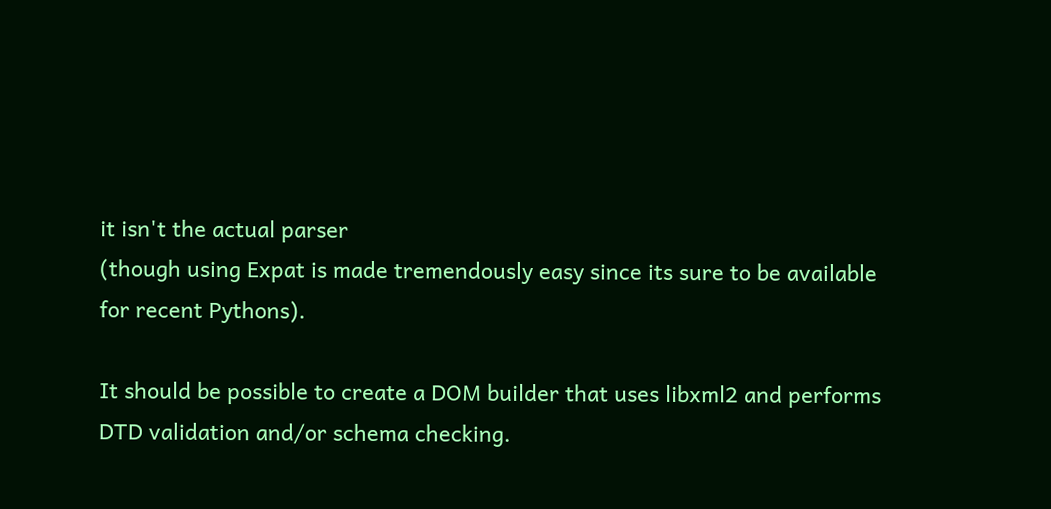it isn't the actual parser
(though using Expat is made tremendously easy since its sure to be available
for recent Pythons).

It should be possible to create a DOM builder that uses libxml2 and performs
DTD validation and/or schema checking.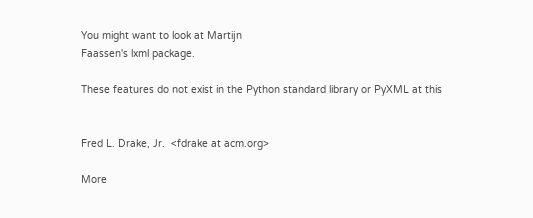You might want to look at Martijn
Faassen's lxml package.

These features do not exist in the Python standard library or PyXML at this


Fred L. Drake, Jr.  <fdrake at acm.org>

More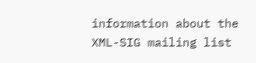information about the XML-SIG mailing list